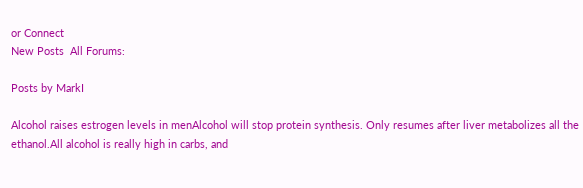or Connect
New Posts  All Forums:

Posts by MarkI

Alcohol raises estrogen levels in menAlcohol will stop protein synthesis. Only resumes after liver metabolizes all the ethanol.All alcohol is really high in carbs, and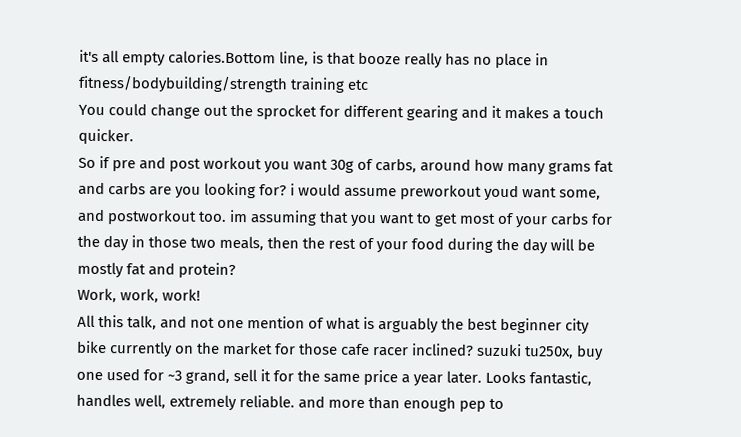it's all empty calories.Bottom line, is that booze really has no place in fitness/bodybuilding/strength training etc
You could change out the sprocket for different gearing and it makes a touch quicker.
So if pre and post workout you want 30g of carbs, around how many grams fat and carbs are you looking for? i would assume preworkout youd want some, and postworkout too. im assuming that you want to get most of your carbs for the day in those two meals, then the rest of your food during the day will be mostly fat and protein?
Work, work, work!
All this talk, and not one mention of what is arguably the best beginner city bike currently on the market for those cafe racer inclined? suzuki tu250x, buy one used for ~3 grand, sell it for the same price a year later. Looks fantastic, handles well, extremely reliable. and more than enough pep to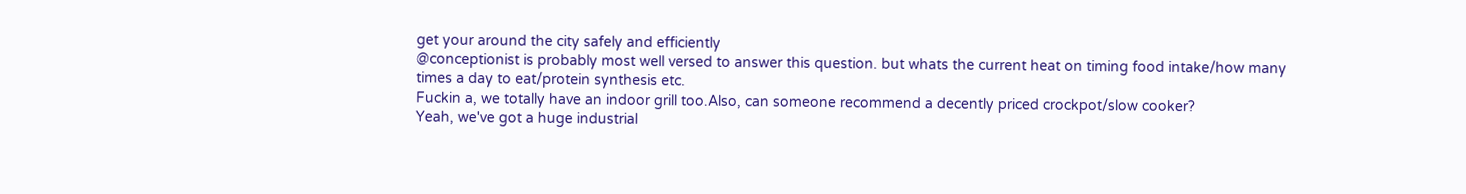get your around the city safely and efficiently
@conceptionist is probably most well versed to answer this question. but whats the current heat on timing food intake/how many times a day to eat/protein synthesis etc.
Fuckin a, we totally have an indoor grill too.Also, can someone recommend a decently priced crockpot/slow cooker?
Yeah, we've got a huge industrial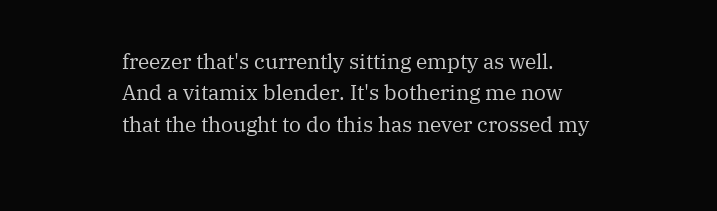freezer that's currently sitting empty as well. And a vitamix blender. It's bothering me now that the thought to do this has never crossed my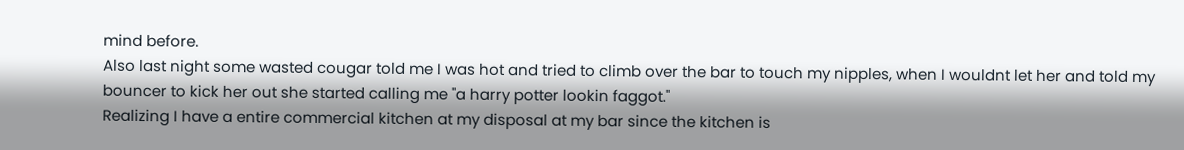mind before.
Also last night some wasted cougar told me I was hot and tried to climb over the bar to touch my nipples, when I wouldnt let her and told my bouncer to kick her out she started calling me "a harry potter lookin faggot."
Realizing I have a entire commercial kitchen at my disposal at my bar since the kitchen is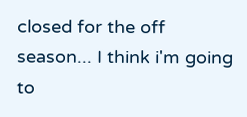closed for the off season... I think i'm going to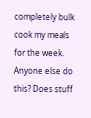completely bulk cook my meals for the week. Anyone else do this? Does stuff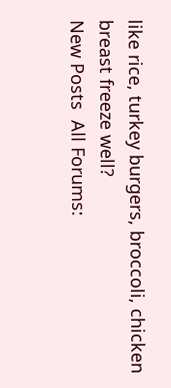like rice, turkey burgers, broccoli, chicken breast freeze well?
New Posts  All Forums: